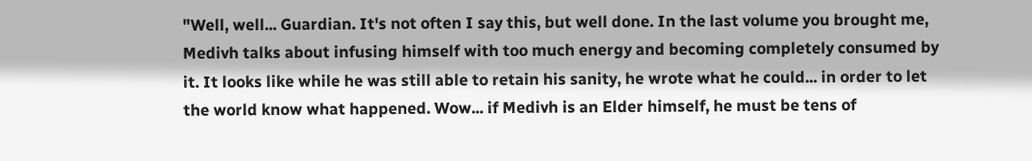"Well, well... Guardian. It's not often I say this, but well done. In the last volume you brought me, Medivh talks about infusing himself with too much energy and becoming completely consumed by it. It looks like while he was still able to retain his sanity, he wrote what he could... in order to let the world know what happened. Wow... if Medivh is an Elder himself, he must be tens of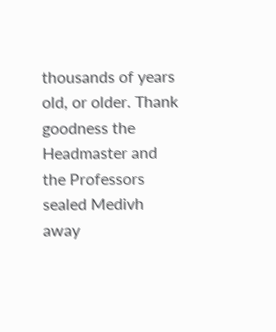thousands of years old, or older. Thank goodness the Headmaster and the Professors sealed Medivh away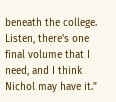beneath the college. Listen, there's one final volume that I need, and I think Nichol may have it."